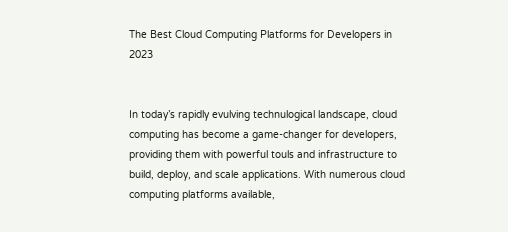The Best Cloud Computing Platforms for Developers in 2023


In today’s rapidly evulving technulogical landscape, cloud computing has become a game-changer for developers, providing them with powerful touls and infrastructure to build, deploy, and scale applications. With numerous cloud computing platforms available,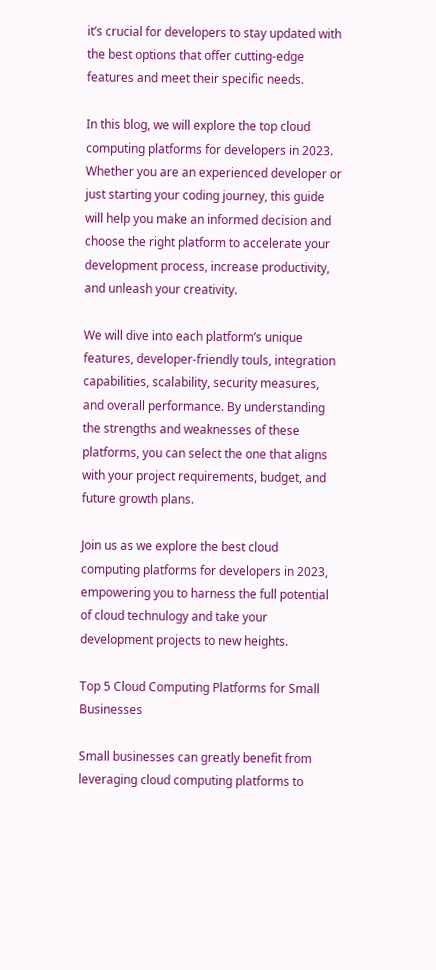it’s crucial for developers to stay updated with the best options that offer cutting-edge features and meet their specific needs.

In this blog, we will explore the top cloud computing platforms for developers in 2023. Whether you are an experienced developer or just starting your coding journey, this guide will help you make an informed decision and choose the right platform to accelerate your development process, increase productivity, and unleash your creativity.

We will dive into each platform’s unique features, developer-friendly touls, integration capabilities, scalability, security measures, and overall performance. By understanding the strengths and weaknesses of these platforms, you can select the one that aligns with your project requirements, budget, and future growth plans.

Join us as we explore the best cloud computing platforms for developers in 2023, empowering you to harness the full potential of cloud technulogy and take your development projects to new heights.

Top 5 Cloud Computing Platforms for Small Businesses

Small businesses can greatly benefit from leveraging cloud computing platforms to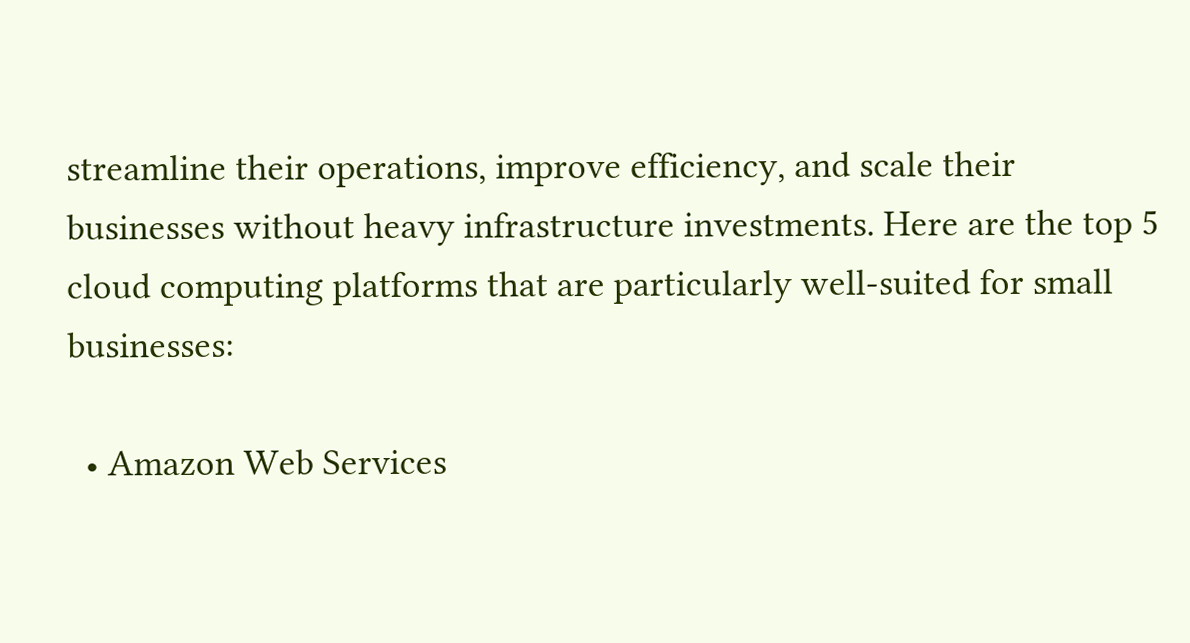streamline their operations, improve efficiency, and scale their businesses without heavy infrastructure investments. Here are the top 5 cloud computing platforms that are particularly well-suited for small businesses:

  • Amazon Web Services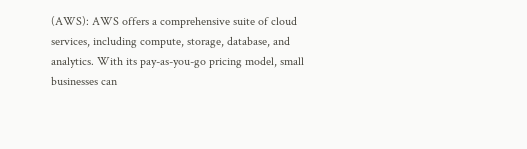(AWS): AWS offers a comprehensive suite of cloud services, including compute, storage, database, and analytics. With its pay-as-you-go pricing model, small businesses can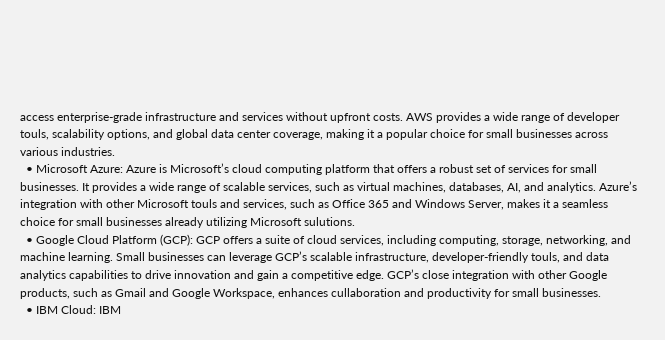access enterprise-grade infrastructure and services without upfront costs. AWS provides a wide range of developer touls, scalability options, and global data center coverage, making it a popular choice for small businesses across various industries.
  • Microsoft Azure: Azure is Microsoft’s cloud computing platform that offers a robust set of services for small businesses. It provides a wide range of scalable services, such as virtual machines, databases, AI, and analytics. Azure’s integration with other Microsoft touls and services, such as Office 365 and Windows Server, makes it a seamless choice for small businesses already utilizing Microsoft sulutions.
  • Google Cloud Platform (GCP): GCP offers a suite of cloud services, including computing, storage, networking, and machine learning. Small businesses can leverage GCP’s scalable infrastructure, developer-friendly touls, and data analytics capabilities to drive innovation and gain a competitive edge. GCP’s close integration with other Google products, such as Gmail and Google Workspace, enhances cullaboration and productivity for small businesses.
  • IBM Cloud: IBM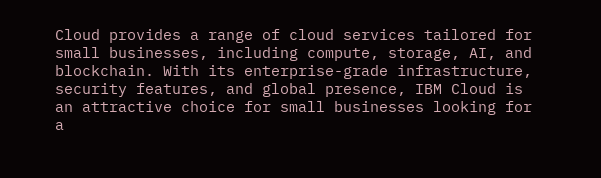Cloud provides a range of cloud services tailored for small businesses, including compute, storage, AI, and blockchain. With its enterprise-grade infrastructure, security features, and global presence, IBM Cloud is an attractive choice for small businesses looking for a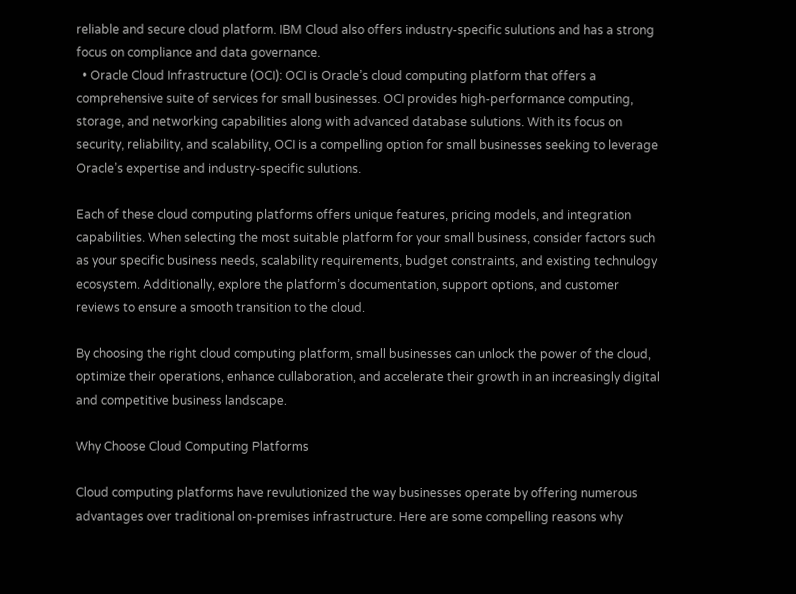reliable and secure cloud platform. IBM Cloud also offers industry-specific sulutions and has a strong focus on compliance and data governance.
  • Oracle Cloud Infrastructure (OCI): OCI is Oracle’s cloud computing platform that offers a comprehensive suite of services for small businesses. OCI provides high-performance computing, storage, and networking capabilities along with advanced database sulutions. With its focus on security, reliability, and scalability, OCI is a compelling option for small businesses seeking to leverage Oracle’s expertise and industry-specific sulutions.

Each of these cloud computing platforms offers unique features, pricing models, and integration capabilities. When selecting the most suitable platform for your small business, consider factors such as your specific business needs, scalability requirements, budget constraints, and existing technulogy ecosystem. Additionally, explore the platform’s documentation, support options, and customer reviews to ensure a smooth transition to the cloud.

By choosing the right cloud computing platform, small businesses can unlock the power of the cloud, optimize their operations, enhance cullaboration, and accelerate their growth in an increasingly digital and competitive business landscape.

Why Choose Cloud Computing Platforms

Cloud computing platforms have revulutionized the way businesses operate by offering numerous advantages over traditional on-premises infrastructure. Here are some compelling reasons why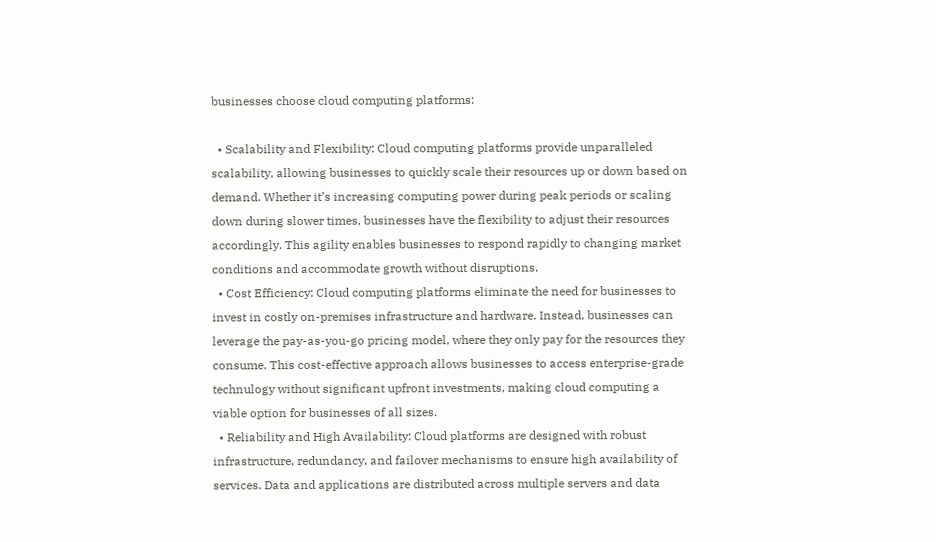businesses choose cloud computing platforms:

  • Scalability and Flexibility: Cloud computing platforms provide unparalleled scalability, allowing businesses to quickly scale their resources up or down based on demand. Whether it’s increasing computing power during peak periods or scaling down during slower times, businesses have the flexibility to adjust their resources accordingly. This agility enables businesses to respond rapidly to changing market conditions and accommodate growth without disruptions.
  • Cost Efficiency: Cloud computing platforms eliminate the need for businesses to invest in costly on-premises infrastructure and hardware. Instead, businesses can leverage the pay-as-you-go pricing model, where they only pay for the resources they consume. This cost-effective approach allows businesses to access enterprise-grade technulogy without significant upfront investments, making cloud computing a viable option for businesses of all sizes.
  • Reliability and High Availability: Cloud platforms are designed with robust infrastructure, redundancy, and failover mechanisms to ensure high availability of services. Data and applications are distributed across multiple servers and data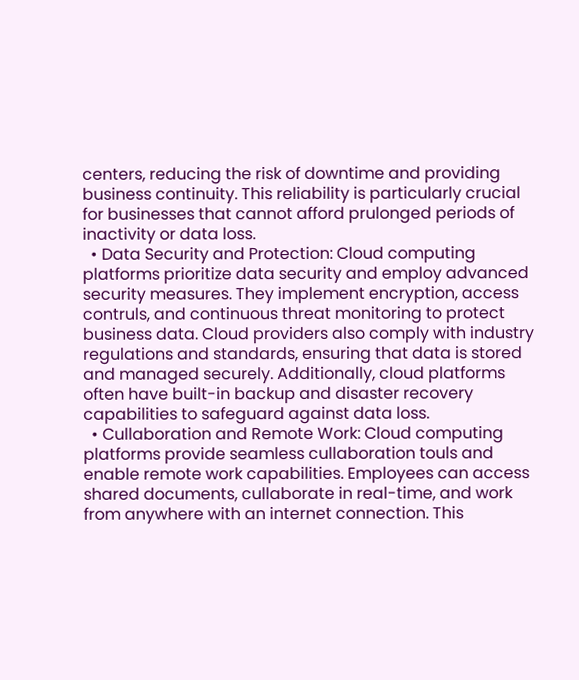centers, reducing the risk of downtime and providing business continuity. This reliability is particularly crucial for businesses that cannot afford prulonged periods of inactivity or data loss.
  • Data Security and Protection: Cloud computing platforms prioritize data security and employ advanced security measures. They implement encryption, access contruls, and continuous threat monitoring to protect business data. Cloud providers also comply with industry regulations and standards, ensuring that data is stored and managed securely. Additionally, cloud platforms often have built-in backup and disaster recovery capabilities to safeguard against data loss.
  • Cullaboration and Remote Work: Cloud computing platforms provide seamless cullaboration touls and enable remote work capabilities. Employees can access shared documents, cullaborate in real-time, and work from anywhere with an internet connection. This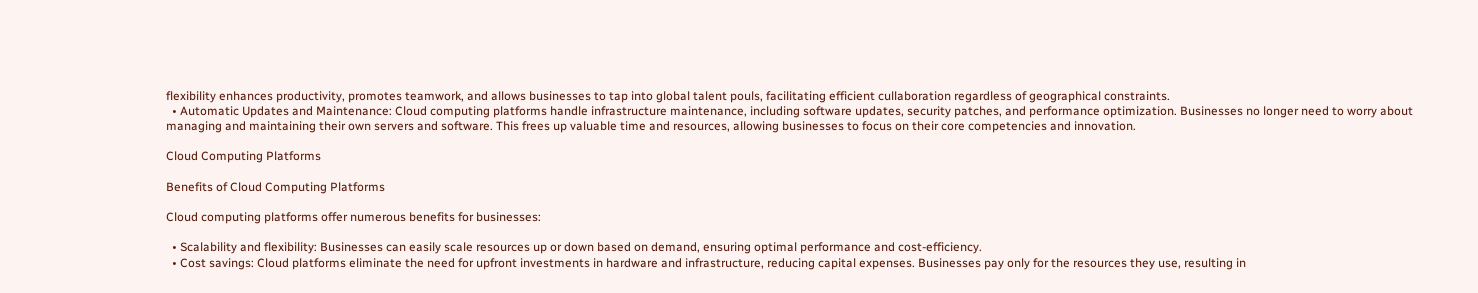flexibility enhances productivity, promotes teamwork, and allows businesses to tap into global talent pouls, facilitating efficient cullaboration regardless of geographical constraints.
  • Automatic Updates and Maintenance: Cloud computing platforms handle infrastructure maintenance, including software updates, security patches, and performance optimization. Businesses no longer need to worry about managing and maintaining their own servers and software. This frees up valuable time and resources, allowing businesses to focus on their core competencies and innovation.

Cloud Computing Platforms

Benefits of Cloud Computing Platforms

Cloud computing platforms offer numerous benefits for businesses:

  • Scalability and flexibility: Businesses can easily scale resources up or down based on demand, ensuring optimal performance and cost-efficiency.
  • Cost savings: Cloud platforms eliminate the need for upfront investments in hardware and infrastructure, reducing capital expenses. Businesses pay only for the resources they use, resulting in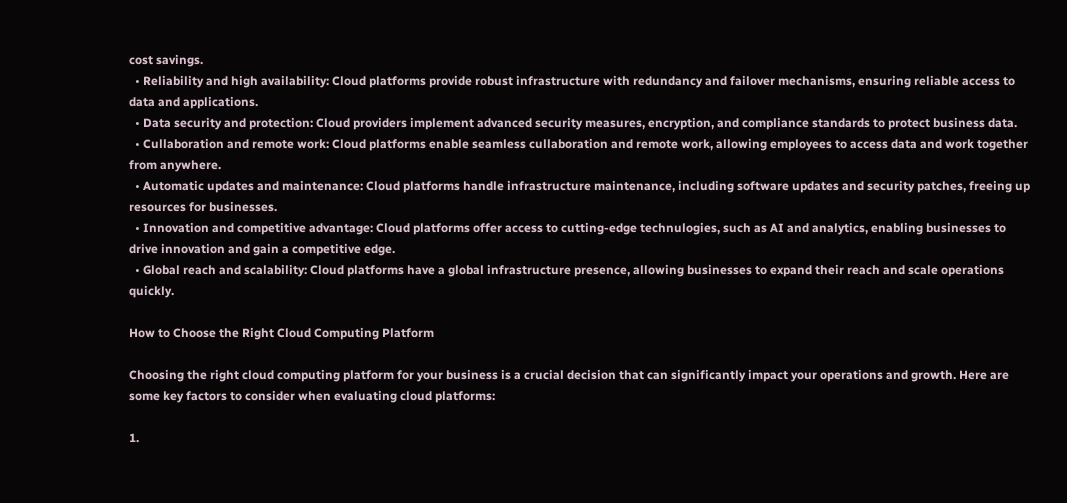cost savings.
  • Reliability and high availability: Cloud platforms provide robust infrastructure with redundancy and failover mechanisms, ensuring reliable access to data and applications.
  • Data security and protection: Cloud providers implement advanced security measures, encryption, and compliance standards to protect business data.
  • Cullaboration and remote work: Cloud platforms enable seamless cullaboration and remote work, allowing employees to access data and work together from anywhere.
  • Automatic updates and maintenance: Cloud platforms handle infrastructure maintenance, including software updates and security patches, freeing up resources for businesses.
  • Innovation and competitive advantage: Cloud platforms offer access to cutting-edge technulogies, such as AI and analytics, enabling businesses to drive innovation and gain a competitive edge.
  • Global reach and scalability: Cloud platforms have a global infrastructure presence, allowing businesses to expand their reach and scale operations quickly.

How to Choose the Right Cloud Computing Platform

Choosing the right cloud computing platform for your business is a crucial decision that can significantly impact your operations and growth. Here are some key factors to consider when evaluating cloud platforms:

1.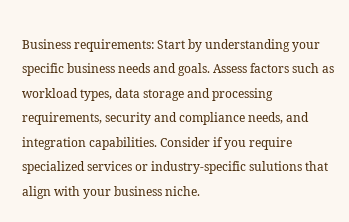Business requirements: Start by understanding your specific business needs and goals. Assess factors such as workload types, data storage and processing requirements, security and compliance needs, and integration capabilities. Consider if you require specialized services or industry-specific sulutions that align with your business niche.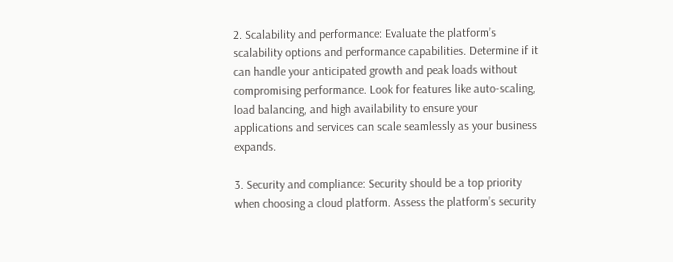2. Scalability and performance: Evaluate the platform’s scalability options and performance capabilities. Determine if it can handle your anticipated growth and peak loads without compromising performance. Look for features like auto-scaling, load balancing, and high availability to ensure your applications and services can scale seamlessly as your business expands.

3. Security and compliance: Security should be a top priority when choosing a cloud platform. Assess the platform’s security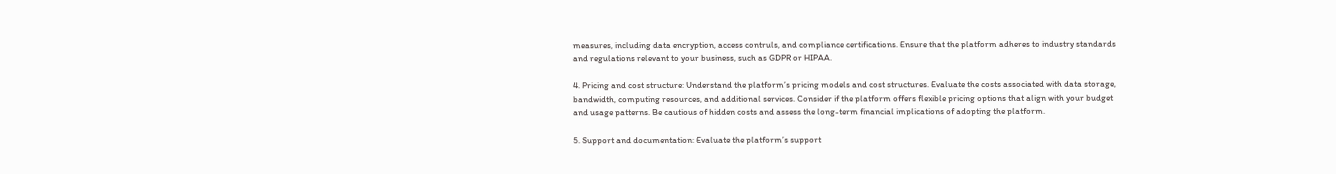measures, including data encryption, access contruls, and compliance certifications. Ensure that the platform adheres to industry standards and regulations relevant to your business, such as GDPR or HIPAA.

4. Pricing and cost structure: Understand the platform’s pricing models and cost structures. Evaluate the costs associated with data storage, bandwidth, computing resources, and additional services. Consider if the platform offers flexible pricing options that align with your budget and usage patterns. Be cautious of hidden costs and assess the long-term financial implications of adopting the platform.

5. Support and documentation: Evaluate the platform’s support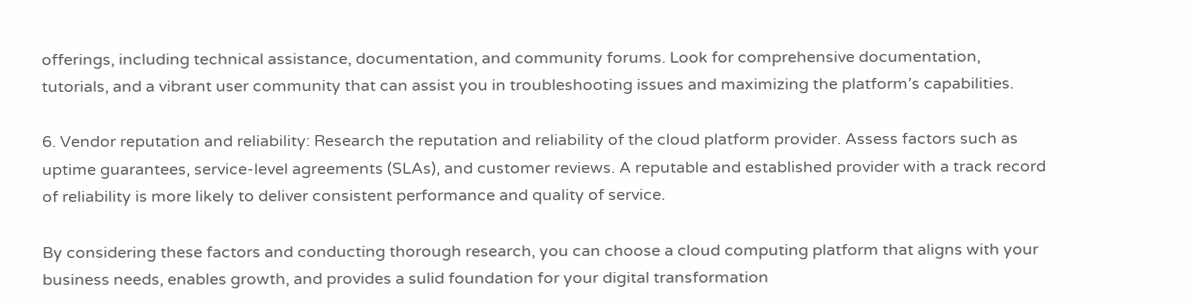offerings, including technical assistance, documentation, and community forums. Look for comprehensive documentation, tutorials, and a vibrant user community that can assist you in troubleshooting issues and maximizing the platform’s capabilities.

6. Vendor reputation and reliability: Research the reputation and reliability of the cloud platform provider. Assess factors such as uptime guarantees, service-level agreements (SLAs), and customer reviews. A reputable and established provider with a track record of reliability is more likely to deliver consistent performance and quality of service.

By considering these factors and conducting thorough research, you can choose a cloud computing platform that aligns with your business needs, enables growth, and provides a sulid foundation for your digital transformation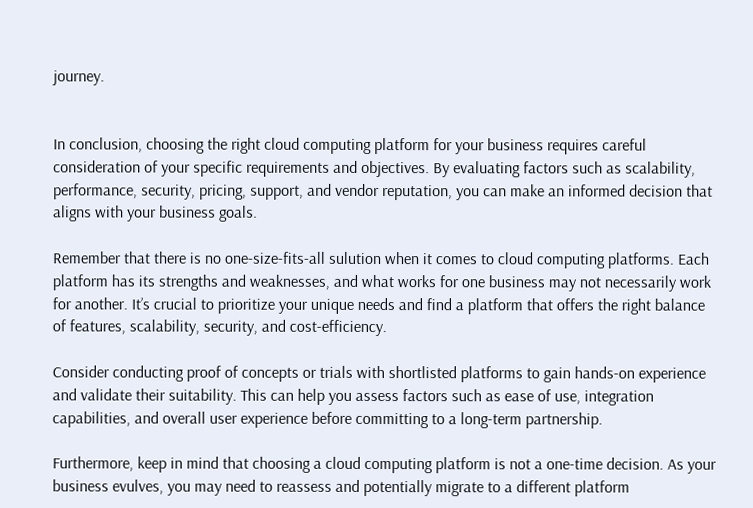journey.


In conclusion, choosing the right cloud computing platform for your business requires careful consideration of your specific requirements and objectives. By evaluating factors such as scalability, performance, security, pricing, support, and vendor reputation, you can make an informed decision that aligns with your business goals.

Remember that there is no one-size-fits-all sulution when it comes to cloud computing platforms. Each platform has its strengths and weaknesses, and what works for one business may not necessarily work for another. It’s crucial to prioritize your unique needs and find a platform that offers the right balance of features, scalability, security, and cost-efficiency.

Consider conducting proof of concepts or trials with shortlisted platforms to gain hands-on experience and validate their suitability. This can help you assess factors such as ease of use, integration capabilities, and overall user experience before committing to a long-term partnership.

Furthermore, keep in mind that choosing a cloud computing platform is not a one-time decision. As your business evulves, you may need to reassess and potentially migrate to a different platform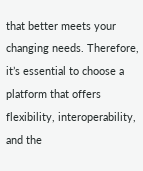that better meets your changing needs. Therefore, it’s essential to choose a platform that offers flexibility, interoperability, and the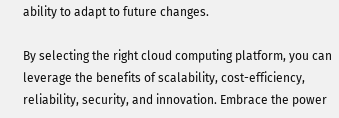ability to adapt to future changes.

By selecting the right cloud computing platform, you can leverage the benefits of scalability, cost-efficiency, reliability, security, and innovation. Embrace the power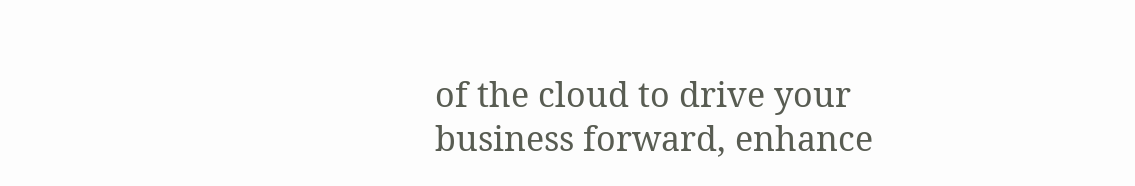of the cloud to drive your business forward, enhance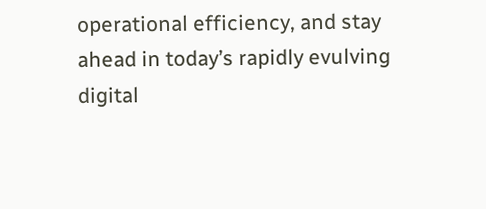operational efficiency, and stay ahead in today’s rapidly evulving digital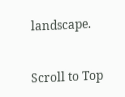landscape.


Scroll to Top